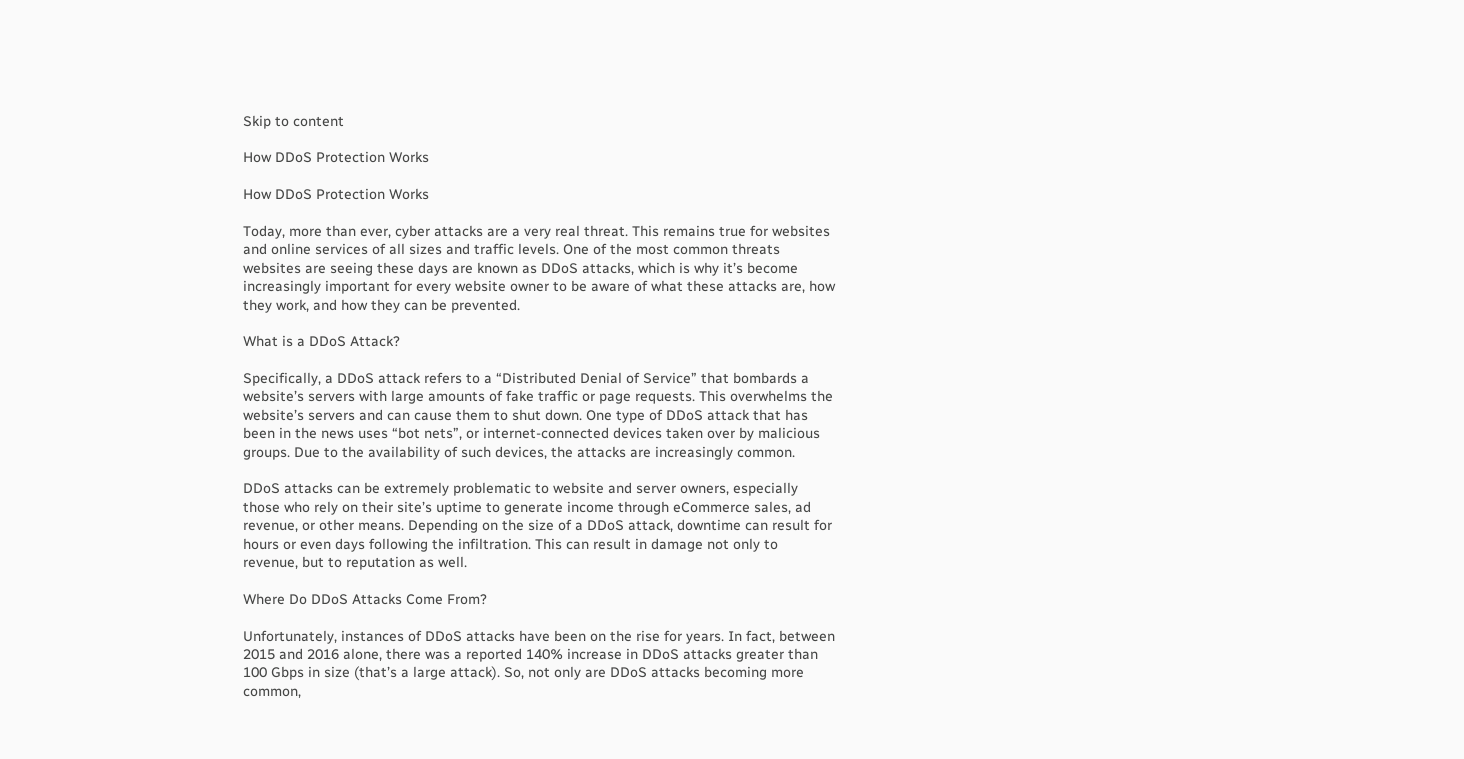Skip to content

How DDoS Protection Works

How DDoS Protection Works

Today, more than ever, cyber attacks are a very real threat. This remains true for websites and online services of all sizes and traffic levels. One of the most common threats websites are seeing these days are known as DDoS attacks, which is why it’s become increasingly important for every website owner to be aware of what these attacks are, how they work, and how they can be prevented.

What is a DDoS Attack?

Specifically, a DDoS attack refers to a “Distributed Denial of Service” that bombards a website’s servers with large amounts of fake traffic or page requests. This overwhelms the website’s servers and can cause them to shut down. One type of DDoS attack that has been in the news uses “bot nets”, or internet-connected devices taken over by malicious groups. Due to the availability of such devices, the attacks are increasingly common.

DDoS attacks can be extremely problematic to website and server owners, especially those who rely on their site’s uptime to generate income through eCommerce sales, ad revenue, or other means. Depending on the size of a DDoS attack, downtime can result for hours or even days following the infiltration. This can result in damage not only to revenue, but to reputation as well.

Where Do DDoS Attacks Come From?

Unfortunately, instances of DDoS attacks have been on the rise for years. In fact, between 2015 and 2016 alone, there was a reported 140% increase in DDoS attacks greater than 100 Gbps in size (that’s a large attack). So, not only are DDoS attacks becoming more common,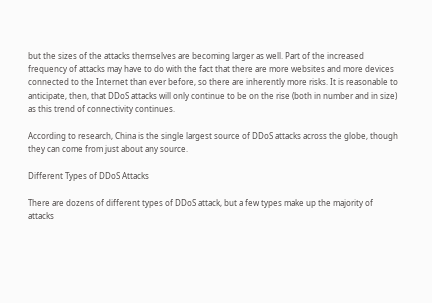but the sizes of the attacks themselves are becoming larger as well. Part of the increased frequency of attacks may have to do with the fact that there are more websites and more devices connected to the Internet than ever before, so there are inherently more risks. It is reasonable to anticipate, then, that DDoS attacks will only continue to be on the rise (both in number and in size) as this trend of connectivity continues.

According to research, China is the single largest source of DDoS attacks across the globe, though they can come from just about any source.

Different Types of DDoS Attacks

There are dozens of different types of DDoS attack, but a few types make up the majority of attacks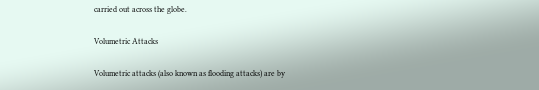carried out across the globe.

Volumetric Attacks

Volumetric attacks (also known as flooding attacks) are by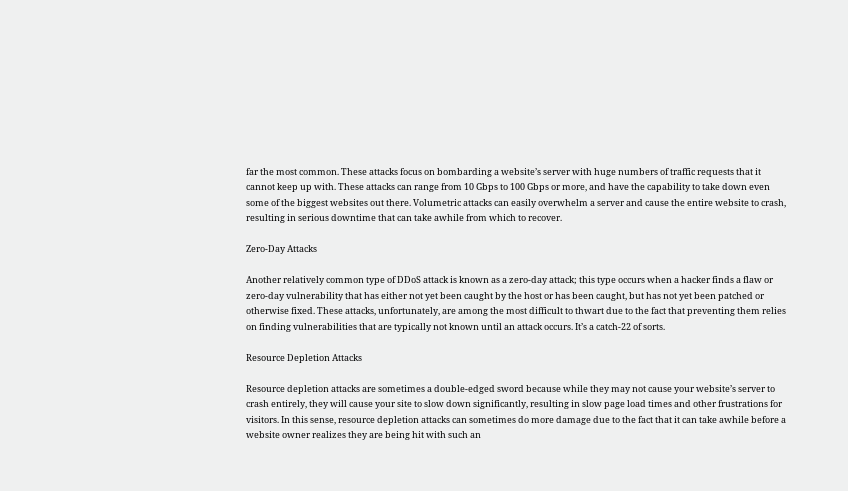far the most common. These attacks focus on bombarding a website’s server with huge numbers of traffic requests that it cannot keep up with. These attacks can range from 10 Gbps to 100 Gbps or more, and have the capability to take down even some of the biggest websites out there. Volumetric attacks can easily overwhelm a server and cause the entire website to crash, resulting in serious downtime that can take awhile from which to recover.

Zero-Day Attacks

Another relatively common type of DDoS attack is known as a zero-day attack; this type occurs when a hacker finds a flaw or zero-day vulnerability that has either not yet been caught by the host or has been caught, but has not yet been patched or otherwise fixed. These attacks, unfortunately, are among the most difficult to thwart due to the fact that preventing them relies on finding vulnerabilities that are typically not known until an attack occurs. It’s a catch-22 of sorts.

Resource Depletion Attacks

Resource depletion attacks are sometimes a double-edged sword because while they may not cause your website’s server to crash entirely, they will cause your site to slow down significantly, resulting in slow page load times and other frustrations for visitors. In this sense, resource depletion attacks can sometimes do more damage due to the fact that it can take awhile before a website owner realizes they are being hit with such an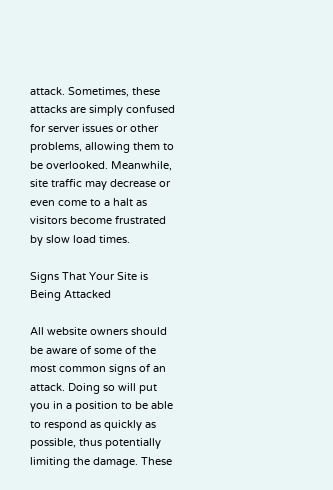attack. Sometimes, these attacks are simply confused for server issues or other problems, allowing them to be overlooked. Meanwhile, site traffic may decrease or even come to a halt as visitors become frustrated by slow load times.

Signs That Your Site is Being Attacked

All website owners should be aware of some of the most common signs of an attack. Doing so will put you in a position to be able to respond as quickly as possible, thus potentially limiting the damage. These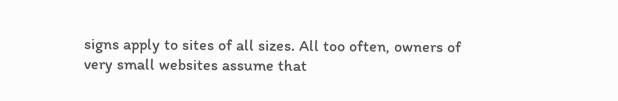signs apply to sites of all sizes. All too often, owners of very small websites assume that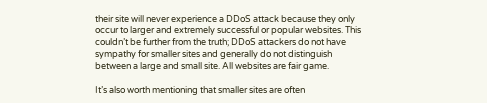their site will never experience a DDoS attack because they only occur to larger and extremely successful or popular websites. This couldn’t be further from the truth; DDoS attackers do not have sympathy for smaller sites and generally do not distinguish between a large and small site. All websites are fair game.

It’s also worth mentioning that smaller sites are often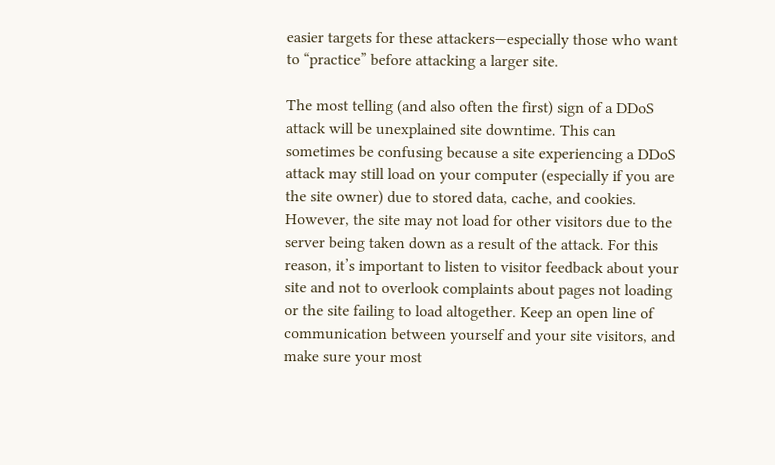easier targets for these attackers—especially those who want to “practice” before attacking a larger site.

The most telling (and also often the first) sign of a DDoS attack will be unexplained site downtime. This can sometimes be confusing because a site experiencing a DDoS attack may still load on your computer (especially if you are the site owner) due to stored data, cache, and cookies. However, the site may not load for other visitors due to the server being taken down as a result of the attack. For this reason, it’s important to listen to visitor feedback about your site and not to overlook complaints about pages not loading or the site failing to load altogether. Keep an open line of communication between yourself and your site visitors, and make sure your most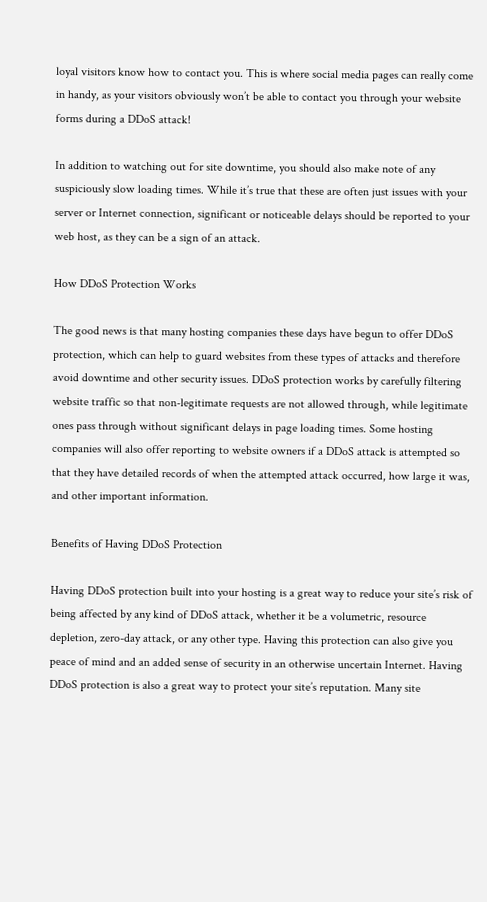loyal visitors know how to contact you. This is where social media pages can really come in handy, as your visitors obviously won’t be able to contact you through your website forms during a DDoS attack!

In addition to watching out for site downtime, you should also make note of any suspiciously slow loading times. While it’s true that these are often just issues with your server or Internet connection, significant or noticeable delays should be reported to your web host, as they can be a sign of an attack.

How DDoS Protection Works

The good news is that many hosting companies these days have begun to offer DDoS protection, which can help to guard websites from these types of attacks and therefore avoid downtime and other security issues. DDoS protection works by carefully filtering website traffic so that non-legitimate requests are not allowed through, while legitimate ones pass through without significant delays in page loading times. Some hosting companies will also offer reporting to website owners if a DDoS attack is attempted so that they have detailed records of when the attempted attack occurred, how large it was, and other important information.

Benefits of Having DDoS Protection

Having DDoS protection built into your hosting is a great way to reduce your site’s risk of being affected by any kind of DDoS attack, whether it be a volumetric, resource depletion, zero-day attack, or any other type. Having this protection can also give you peace of mind and an added sense of security in an otherwise uncertain Internet. Having DDoS protection is also a great way to protect your site’s reputation. Many site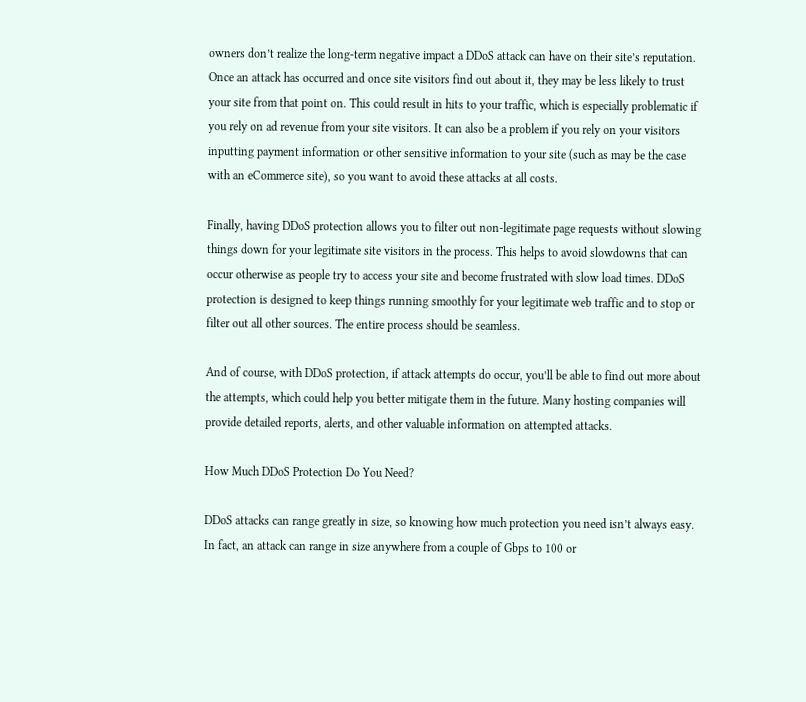owners don’t realize the long-term negative impact a DDoS attack can have on their site’s reputation. Once an attack has occurred and once site visitors find out about it, they may be less likely to trust your site from that point on. This could result in hits to your traffic, which is especially problematic if you rely on ad revenue from your site visitors. It can also be a problem if you rely on your visitors inputting payment information or other sensitive information to your site (such as may be the case with an eCommerce site), so you want to avoid these attacks at all costs.

Finally, having DDoS protection allows you to filter out non-legitimate page requests without slowing things down for your legitimate site visitors in the process. This helps to avoid slowdowns that can occur otherwise as people try to access your site and become frustrated with slow load times. DDoS protection is designed to keep things running smoothly for your legitimate web traffic and to stop or filter out all other sources. The entire process should be seamless.

And of course, with DDoS protection, if attack attempts do occur, you’ll be able to find out more about the attempts, which could help you better mitigate them in the future. Many hosting companies will provide detailed reports, alerts, and other valuable information on attempted attacks.

How Much DDoS Protection Do You Need?

DDoS attacks can range greatly in size, so knowing how much protection you need isn’t always easy. In fact, an attack can range in size anywhere from a couple of Gbps to 100 or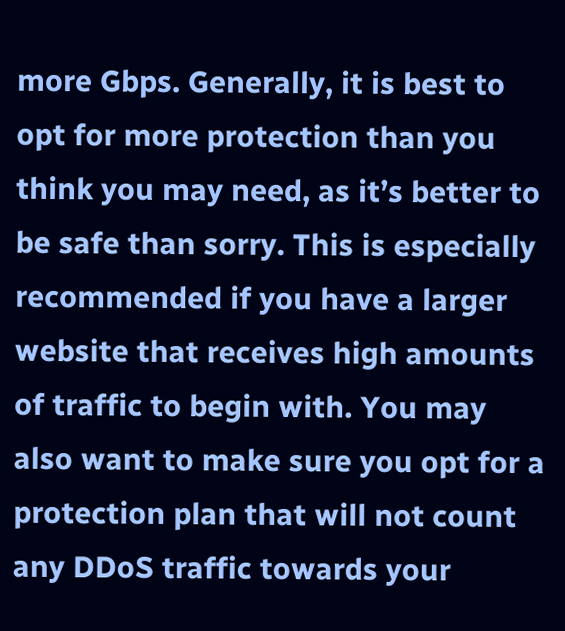more Gbps. Generally, it is best to opt for more protection than you think you may need, as it’s better to be safe than sorry. This is especially recommended if you have a larger website that receives high amounts of traffic to begin with. You may also want to make sure you opt for a protection plan that will not count any DDoS traffic towards your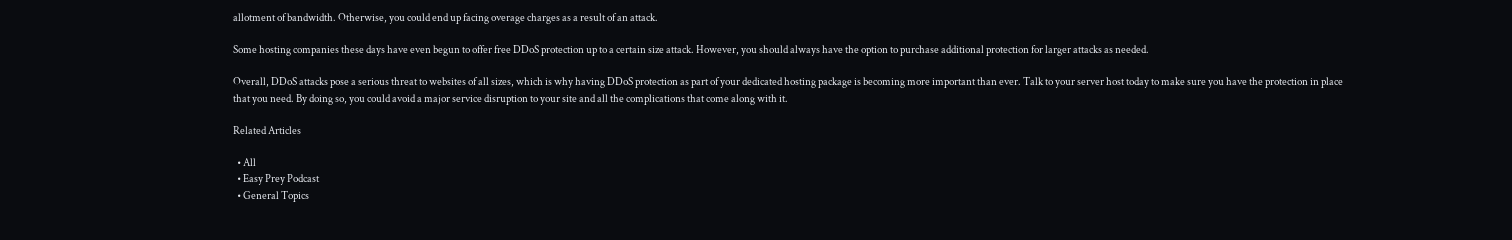allotment of bandwidth. Otherwise, you could end up facing overage charges as a result of an attack.

Some hosting companies these days have even begun to offer free DDoS protection up to a certain size attack. However, you should always have the option to purchase additional protection for larger attacks as needed.

Overall, DDoS attacks pose a serious threat to websites of all sizes, which is why having DDoS protection as part of your dedicated hosting package is becoming more important than ever. Talk to your server host today to make sure you have the protection in place that you need. By doing so, you could avoid a major service disruption to your site and all the complications that come along with it.

Related Articles

  • All
  • Easy Prey Podcast
  • General Topics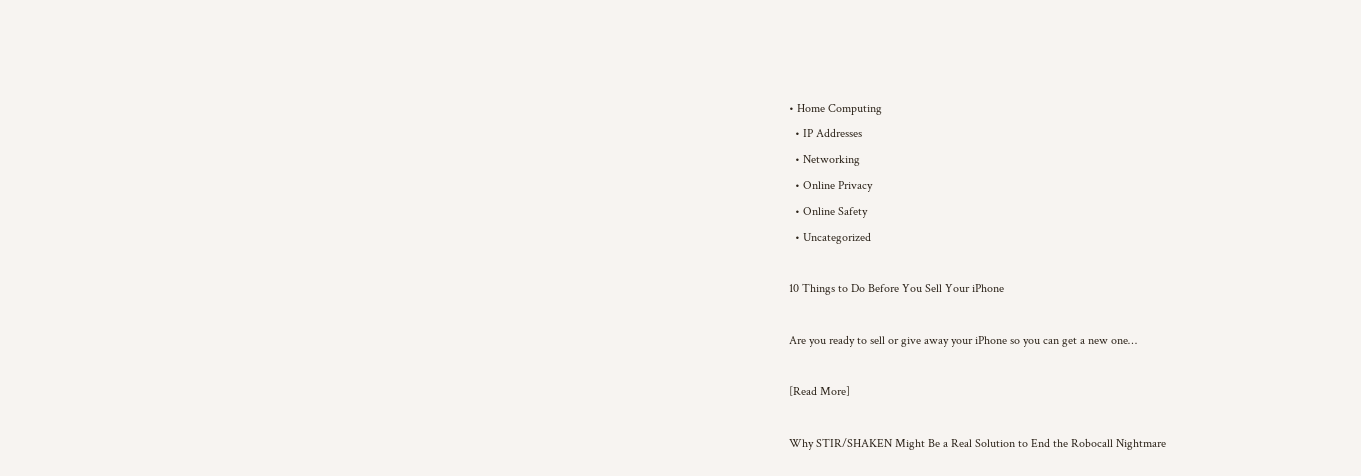• Home Computing
  • IP Addresses
  • Networking
  • Online Privacy
  • Online Safety
  • Uncategorized

10 Things to Do Before You Sell Your iPhone

Are you ready to sell or give away your iPhone so you can get a new one…

[Read More]

Why STIR/SHAKEN Might Be a Real Solution to End the Robocall Nightmare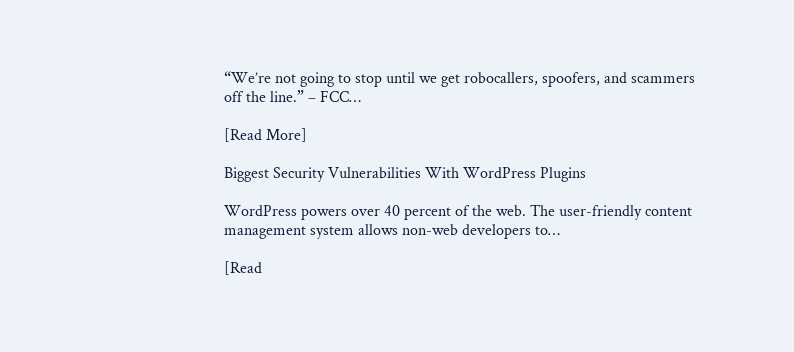“We’re not going to stop until we get robocallers, spoofers, and scammers off the line.” – FCC…

[Read More]

Biggest Security Vulnerabilities With WordPress Plugins

WordPress powers over 40 percent of the web. The user-friendly content management system allows non-web developers to…

[Read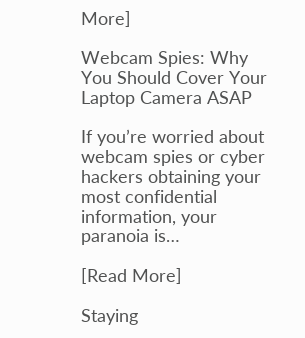More]

Webcam Spies: Why You Should Cover Your Laptop Camera ASAP

If you’re worried about webcam spies or cyber hackers obtaining your most confidential information, your paranoia is…

[Read More]

Staying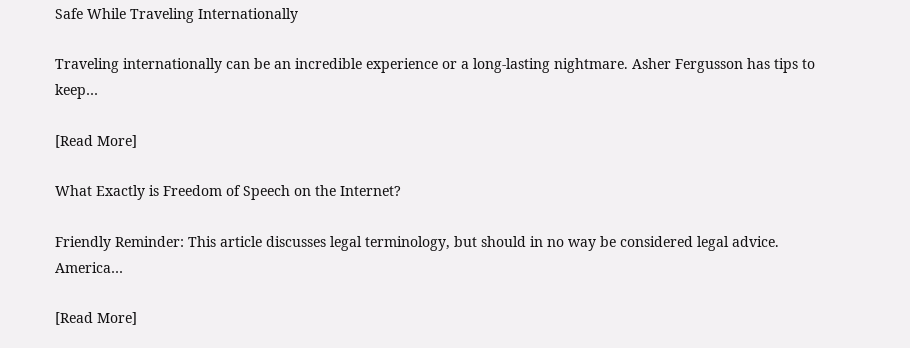Safe While Traveling Internationally

Traveling internationally can be an incredible experience or a long-lasting nightmare. Asher Fergusson has tips to keep…

[Read More]

What Exactly is Freedom of Speech on the Internet?

Friendly Reminder: This article discusses legal terminology, but should in no way be considered legal advice.   America…

[Read More]